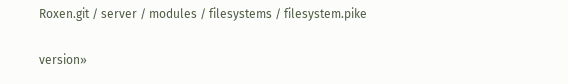Roxen.git / server / modules / filesystems / filesystem.pike

version»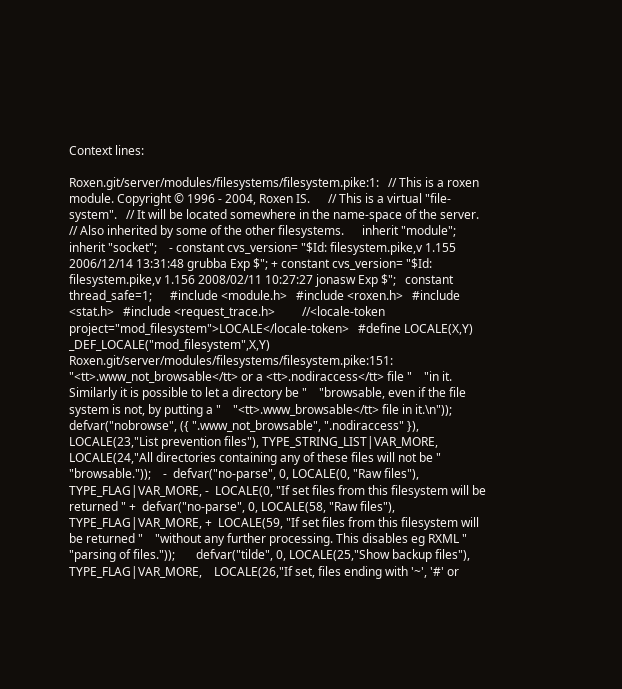Context lines:

Roxen.git/server/modules/filesystems/filesystem.pike:1:   // This is a roxen module. Copyright © 1996 - 2004, Roxen IS.      // This is a virtual "file-system".   // It will be located somewhere in the name-space of the server.   // Also inherited by some of the other filesystems.      inherit "module";   inherit "socket";    - constant cvs_version= "$Id: filesystem.pike,v 1.155 2006/12/14 13:31:48 grubba Exp $"; + constant cvs_version= "$Id: filesystem.pike,v 1.156 2008/02/11 10:27:27 jonasw Exp $";   constant thread_safe=1;      #include <module.h>   #include <roxen.h>   #include <stat.h>   #include <request_trace.h>         //<locale-token project="mod_filesystem">LOCALE</locale-token>   #define LOCALE(X,Y) _DEF_LOCALE("mod_filesystem",X,Y)
Roxen.git/server/modules/filesystems/filesystem.pike:151:    "<tt>.www_not_browsable</tt> or a <tt>.nodiraccess</tt> file "    "in it. Similarly it is possible to let a directory be "    "browsable, even if the file system is not, by putting a "    "<tt>.www_browsable</tt> file in it.\n"));       defvar("nobrowse", ({ ".www_not_browsable", ".nodiraccess" }),    LOCALE(23,"List prevention files"), TYPE_STRING_LIST|VAR_MORE,    LOCALE(24,"All directories containing any of these files will not be "    "browsable."));    -  defvar("no-parse", 0, LOCALE(0, "Raw files"), TYPE_FLAG|VAR_MORE, -  LOCALE(0, "If set files from this filesystem will be returned " +  defvar("no-parse", 0, LOCALE(58, "Raw files"), TYPE_FLAG|VAR_MORE, +  LOCALE(59, "If set files from this filesystem will be returned "    "without any further processing. This disables eg RXML "    "parsing of files."));       defvar("tilde", 0, LOCALE(25,"Show backup files"), TYPE_FLAG|VAR_MORE,    LOCALE(26,"If set, files ending with '~', '#' or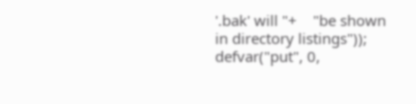'.bak' will "+    "be shown in directory listings"));       defvar("put", 0,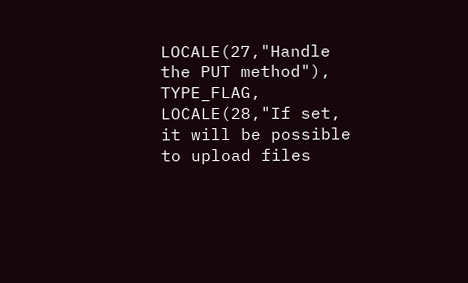LOCALE(27,"Handle the PUT method"), TYPE_FLAG,    LOCALE(28,"If set, it will be possible to upload files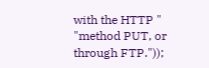with the HTTP "    "method PUT, or through FTP."));